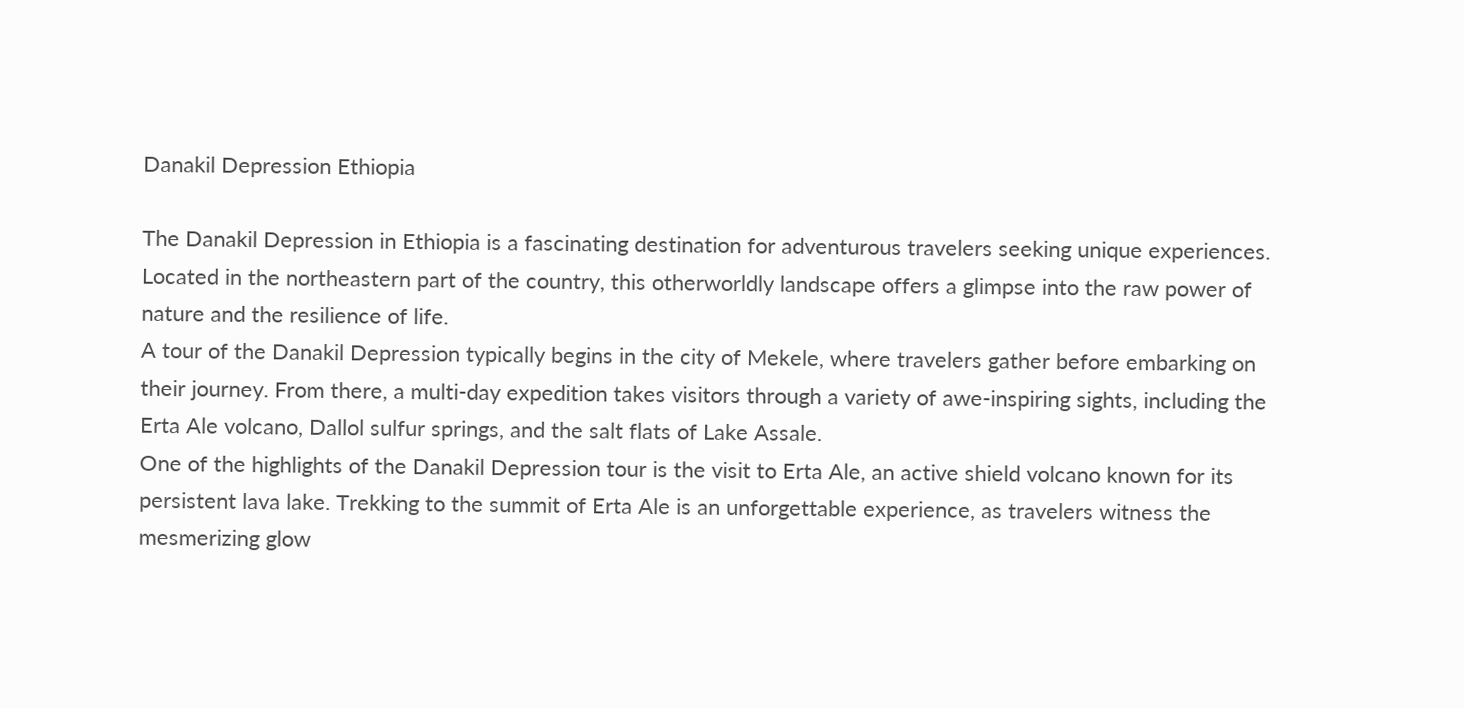Danakil Depression Ethiopia

The Danakil Depression in Ethiopia is a fascinating destination for adventurous travelers seeking unique experiences. Located in the northeastern part of the country, this otherworldly landscape offers a glimpse into the raw power of nature and the resilience of life.
A tour of the Danakil Depression typically begins in the city of Mekele, where travelers gather before embarking on their journey. From there, a multi-day expedition takes visitors through a variety of awe-inspiring sights, including the Erta Ale volcano, Dallol sulfur springs, and the salt flats of Lake Assale.
One of the highlights of the Danakil Depression tour is the visit to Erta Ale, an active shield volcano known for its persistent lava lake. Trekking to the summit of Erta Ale is an unforgettable experience, as travelers witness the mesmerizing glow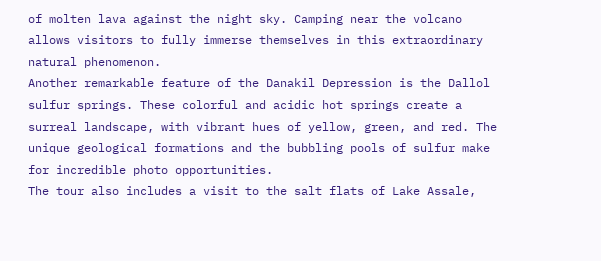of molten lava against the night sky. Camping near the volcano allows visitors to fully immerse themselves in this extraordinary natural phenomenon.
Another remarkable feature of the Danakil Depression is the Dallol sulfur springs. These colorful and acidic hot springs create a surreal landscape, with vibrant hues of yellow, green, and red. The unique geological formations and the bubbling pools of sulfur make for incredible photo opportunities.
The tour also includes a visit to the salt flats of Lake Assale,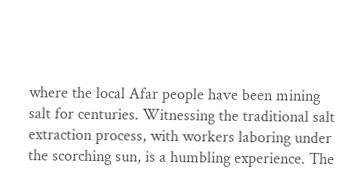where the local Afar people have been mining salt for centuries. Witnessing the traditional salt extraction process, with workers laboring under the scorching sun, is a humbling experience. The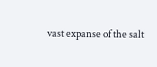vast expanse of the salt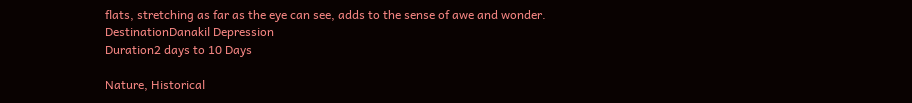flats, stretching as far as the eye can see, adds to the sense of awe and wonder.
DestinationDanakil Depression
Duration2 days to 10 Days

Nature, Historical